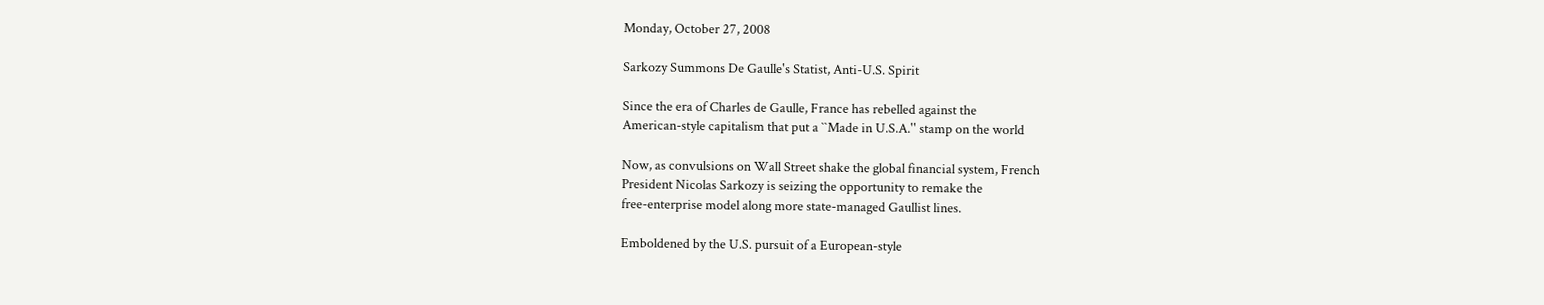Monday, October 27, 2008

Sarkozy Summons De Gaulle's Statist, Anti-U.S. Spirit

Since the era of Charles de Gaulle, France has rebelled against the
American-style capitalism that put a ``Made in U.S.A.'' stamp on the world

Now, as convulsions on Wall Street shake the global financial system, French
President Nicolas Sarkozy is seizing the opportunity to remake the
free-enterprise model along more state-managed Gaullist lines.

Emboldened by the U.S. pursuit of a European-style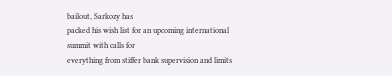bailout, Sarkozy has
packed his wish list for an upcoming international summit with calls for
everything from stiffer bank supervision and limits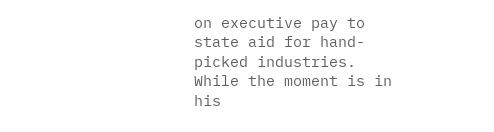on executive pay to
state aid for hand-picked industries. While the moment is in his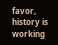favor,
history is working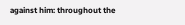against him: throughout the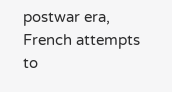postwar era, French attempts
to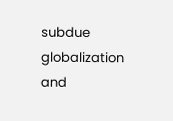subdue globalization and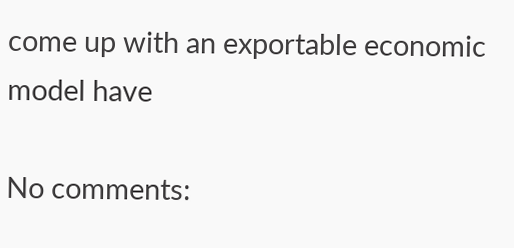come up with an exportable economic model have

No comments: